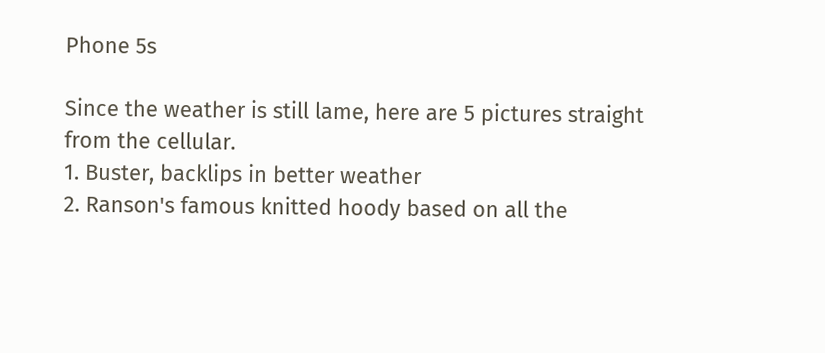Phone 5s

Since the weather is still lame, here are 5 pictures straight from the cellular.
1. Buster, backlips in better weather
2. Ranson's famous knitted hoody based on all the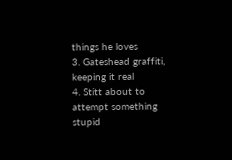things he loves
3. Gateshead graffiti, keeping it real
4. Stitt about to attempt something stupid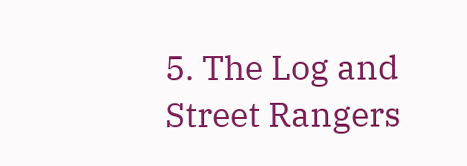5. The Log and Street Rangers